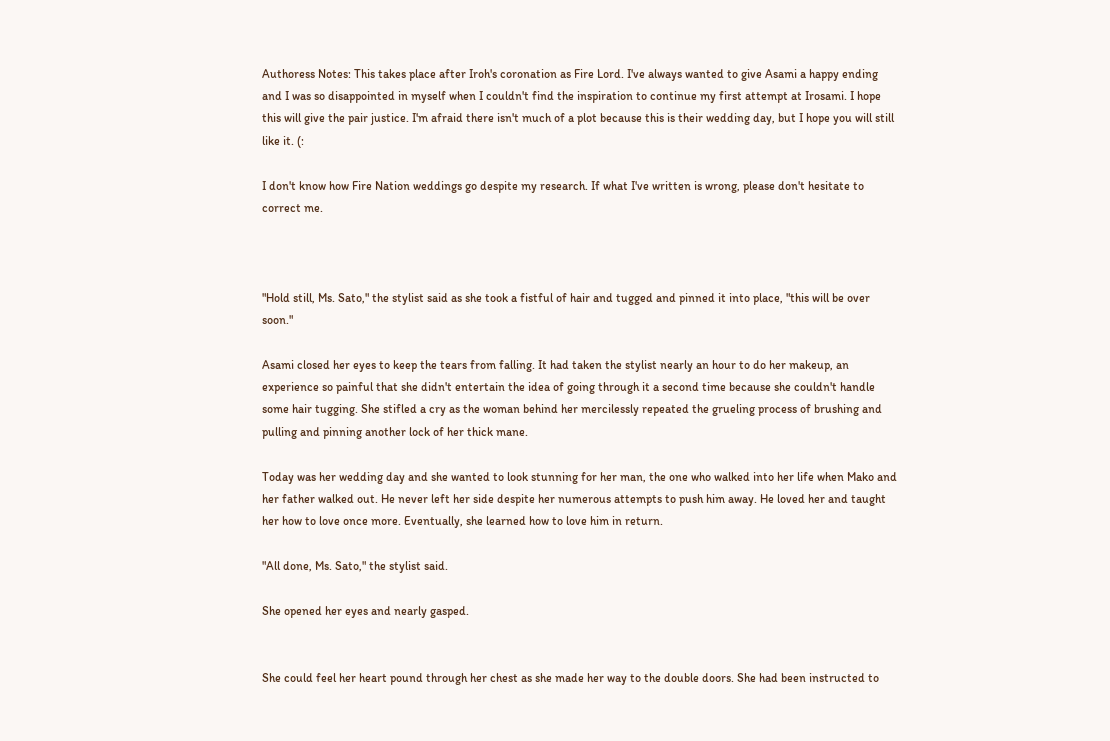Authoress Notes: This takes place after Iroh's coronation as Fire Lord. I've always wanted to give Asami a happy ending and I was so disappointed in myself when I couldn't find the inspiration to continue my first attempt at Irosami. I hope this will give the pair justice. I'm afraid there isn't much of a plot because this is their wedding day, but I hope you will still like it. (:

I don't know how Fire Nation weddings go despite my research. If what I've written is wrong, please don't hesitate to correct me.



"Hold still, Ms. Sato," the stylist said as she took a fistful of hair and tugged and pinned it into place, "this will be over soon."

Asami closed her eyes to keep the tears from falling. It had taken the stylist nearly an hour to do her makeup, an experience so painful that she didn't entertain the idea of going through it a second time because she couldn't handle some hair tugging. She stifled a cry as the woman behind her mercilessly repeated the grueling process of brushing and pulling and pinning another lock of her thick mane.

Today was her wedding day and she wanted to look stunning for her man, the one who walked into her life when Mako and her father walked out. He never left her side despite her numerous attempts to push him away. He loved her and taught her how to love once more. Eventually, she learned how to love him in return.

"All done, Ms. Sato," the stylist said.

She opened her eyes and nearly gasped.


She could feel her heart pound through her chest as she made her way to the double doors. She had been instructed to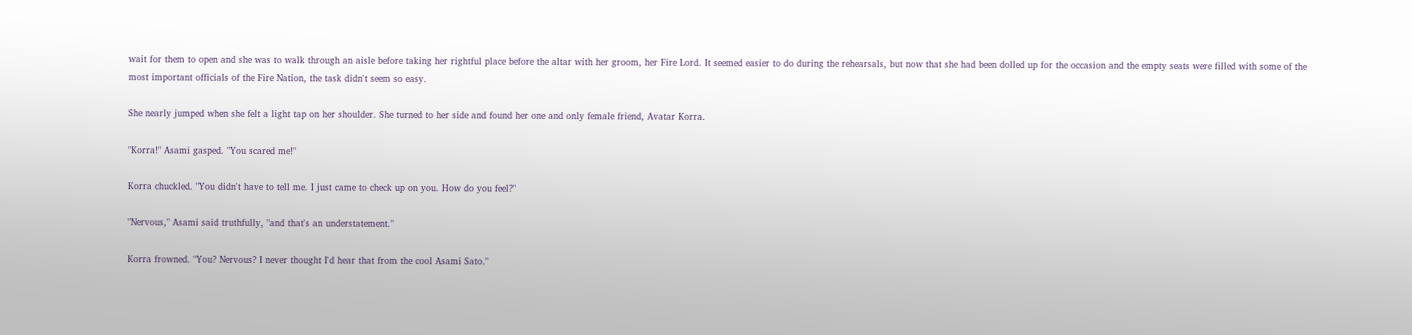wait for them to open and she was to walk through an aisle before taking her rightful place before the altar with her groom, her Fire Lord. It seemed easier to do during the rehearsals, but now that she had been dolled up for the occasion and the empty seats were filled with some of the most important officials of the Fire Nation, the task didn't seem so easy.

She nearly jumped when she felt a light tap on her shoulder. She turned to her side and found her one and only female friend, Avatar Korra.

"Korra!" Asami gasped. "You scared me!"

Korra chuckled. "You didn't have to tell me. I just came to check up on you. How do you feel?"

"Nervous," Asami said truthfully, "and that's an understatement."

Korra frowned. "You? Nervous? I never thought I'd hear that from the cool Asami Sato."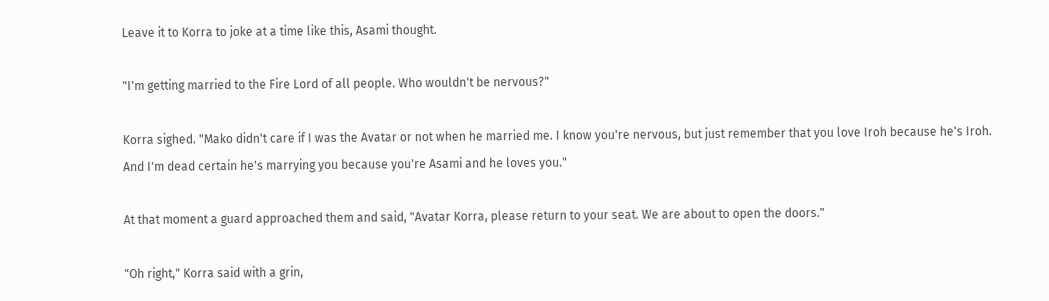Leave it to Korra to joke at a time like this, Asami thought.

"I'm getting married to the Fire Lord of all people. Who wouldn't be nervous?"

Korra sighed. "Mako didn't care if I was the Avatar or not when he married me. I know you're nervous, but just remember that you love Iroh because he's Iroh. And I'm dead certain he's marrying you because you're Asami and he loves you."

At that moment a guard approached them and said, "Avatar Korra, please return to your seat. We are about to open the doors."

"Oh right," Korra said with a grin,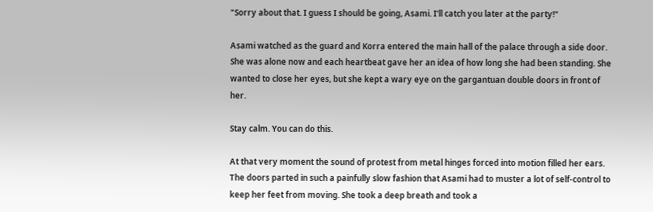"Sorry about that. I guess I should be going, Asami. I'll catch you later at the party!"

Asami watched as the guard and Korra entered the main hall of the palace through a side door. She was alone now and each heartbeat gave her an idea of how long she had been standing. She wanted to close her eyes, but she kept a wary eye on the gargantuan double doors in front of her.

Stay calm. You can do this.

At that very moment the sound of protest from metal hinges forced into motion filled her ears. The doors parted in such a painfully slow fashion that Asami had to muster a lot of self-control to keep her feet from moving. She took a deep breath and took a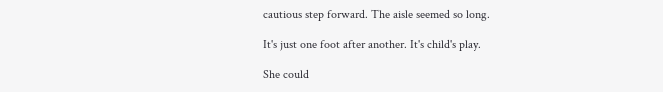cautious step forward. The aisle seemed so long.

It's just one foot after another. It's child's play.

She could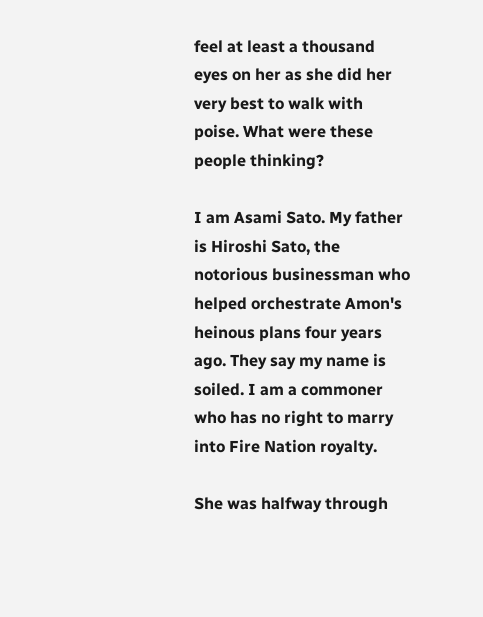feel at least a thousand eyes on her as she did her very best to walk with poise. What were these people thinking?

I am Asami Sato. My father is Hiroshi Sato, the notorious businessman who helped orchestrate Amon's heinous plans four years ago. They say my name is soiled. I am a commoner who has no right to marry into Fire Nation royalty.

She was halfway through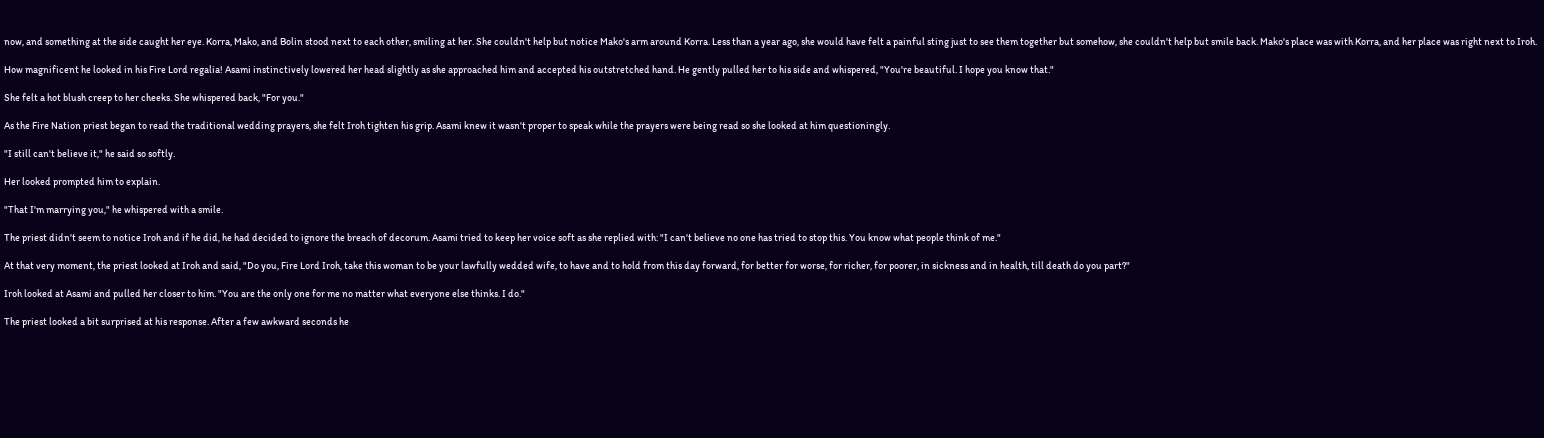now, and something at the side caught her eye. Korra, Mako, and Bolin stood next to each other, smiling at her. She couldn't help but notice Mako's arm around Korra. Less than a year ago, she would have felt a painful sting just to see them together but somehow, she couldn't help but smile back. Mako's place was with Korra, and her place was right next to Iroh.

How magnificent he looked in his Fire Lord regalia! Asami instinctively lowered her head slightly as she approached him and accepted his outstretched hand. He gently pulled her to his side and whispered, "You're beautiful. I hope you know that."

She felt a hot blush creep to her cheeks. She whispered back, "For you."

As the Fire Nation priest began to read the traditional wedding prayers, she felt Iroh tighten his grip. Asami knew it wasn't proper to speak while the prayers were being read so she looked at him questioningly.

"I still can't believe it," he said so softly.

Her looked prompted him to explain.

"That I'm marrying you," he whispered with a smile.

The priest didn't seem to notice Iroh and if he did, he had decided to ignore the breach of decorum. Asami tried to keep her voice soft as she replied with: "I can't believe no one has tried to stop this. You know what people think of me."

At that very moment, the priest looked at Iroh and said, "Do you, Fire Lord Iroh, take this woman to be your lawfully wedded wife, to have and to hold from this day forward, for better for worse, for richer, for poorer, in sickness and in health, till death do you part?"

Iroh looked at Asami and pulled her closer to him. "You are the only one for me no matter what everyone else thinks. I do."

The priest looked a bit surprised at his response. After a few awkward seconds he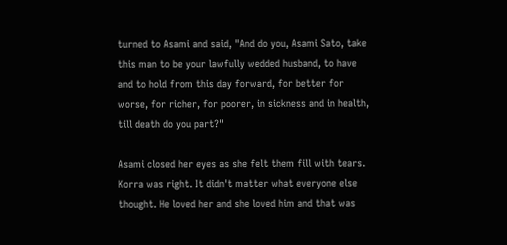turned to Asami and said, "And do you, Asami Sato, take this man to be your lawfully wedded husband, to have and to hold from this day forward, for better for worse, for richer, for poorer, in sickness and in health, till death do you part?"

Asami closed her eyes as she felt them fill with tears. Korra was right. It didn't matter what everyone else thought. He loved her and she loved him and that was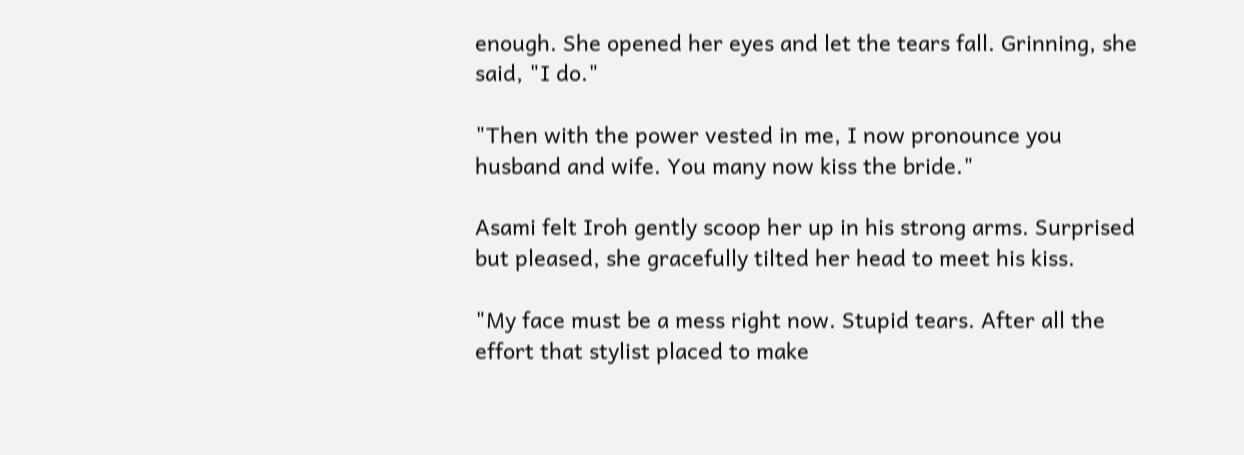enough. She opened her eyes and let the tears fall. Grinning, she said, "I do."

"Then with the power vested in me, I now pronounce you husband and wife. You many now kiss the bride."

Asami felt Iroh gently scoop her up in his strong arms. Surprised but pleased, she gracefully tilted her head to meet his kiss.

"My face must be a mess right now. Stupid tears. After all the effort that stylist placed to make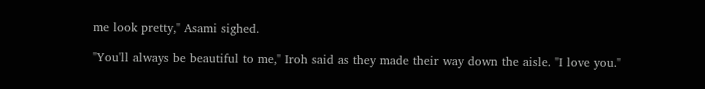me look pretty," Asami sighed.

"You'll always be beautiful to me," Iroh said as they made their way down the aisle. "I love you."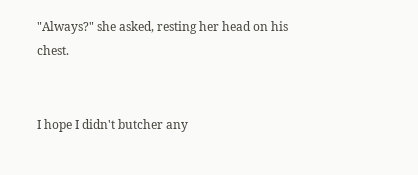"Always?" she asked, resting her head on his chest.


I hope I didn't butcher any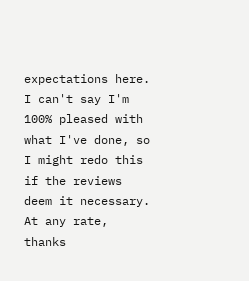expectations here. I can't say I'm 100% pleased with what I've done, so I might redo this if the reviews deem it necessary. At any rate, thanks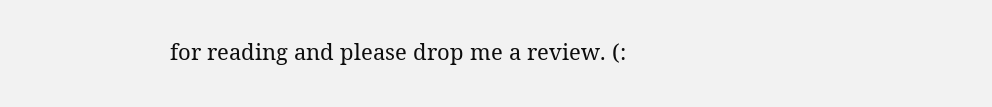for reading and please drop me a review. (: